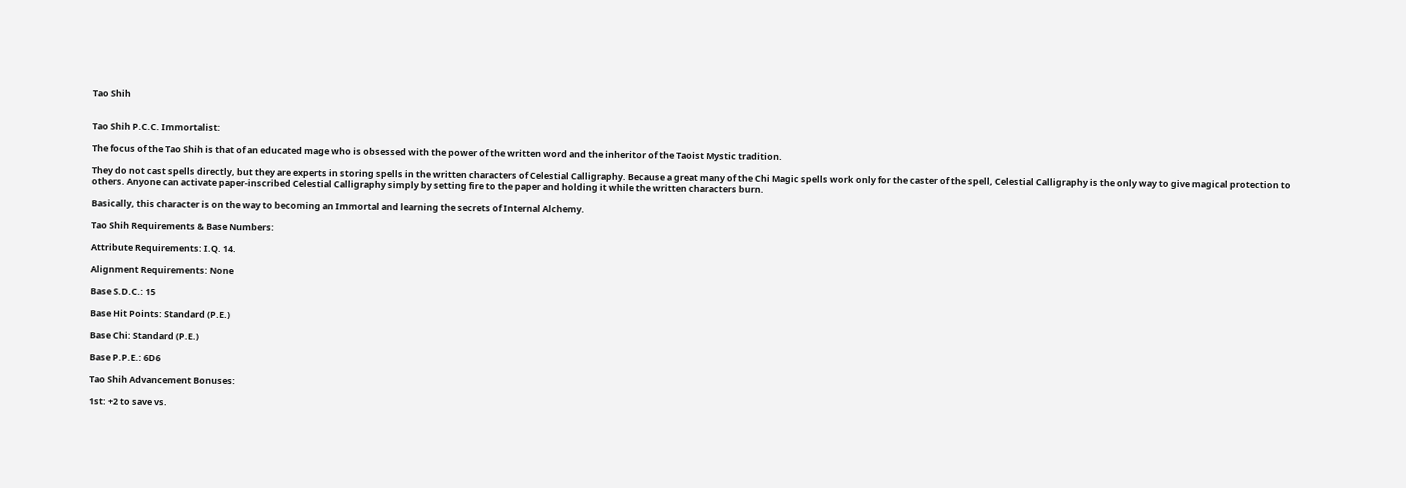Tao Shih


Tao Shih P.C.C. Immortalist:

The focus of the Tao Shih is that of an educated mage who is obsessed with the power of the written word and the inheritor of the Taoist Mystic tradition.

They do not cast spells directly, but they are experts in storing spells in the written characters of Celestial Calligraphy. Because a great many of the Chi Magic spells work only for the caster of the spell, Celestial Calligraphy is the only way to give magical protection to others. Anyone can activate paper-inscribed Celestial Calligraphy simply by setting fire to the paper and holding it while the written characters burn.

Basically, this character is on the way to becoming an Immortal and learning the secrets of Internal Alchemy.

Tao Shih Requirements & Base Numbers:

Attribute Requirements: I.Q. 14.

Alignment Requirements: None

Base S.D.C.: 15

Base Hit Points: Standard (P.E.)

Base Chi: Standard (P.E.)

Base P.P.E.: 6D6

Tao Shih Advancement Bonuses:

1st: +2 to save vs.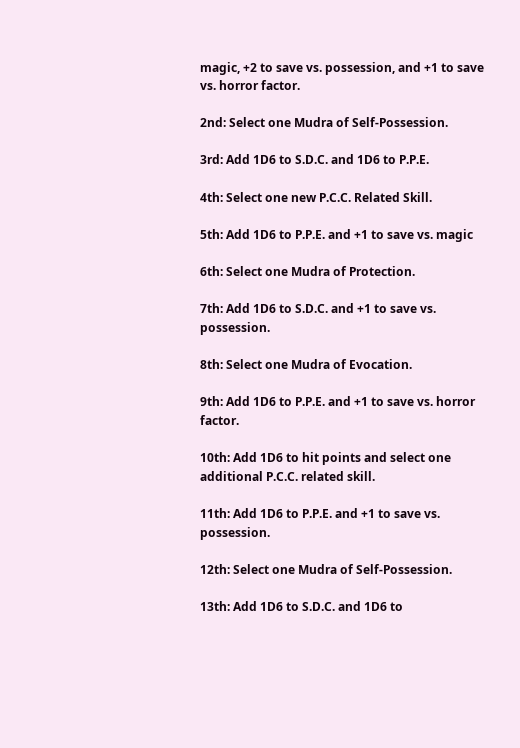magic, +2 to save vs. possession, and +1 to save vs. horror factor.

2nd: Select one Mudra of Self-Possession.

3rd: Add 1D6 to S.D.C. and 1D6 to P.P.E.

4th: Select one new P.C.C. Related Skill.

5th: Add 1D6 to P.P.E. and +1 to save vs. magic

6th: Select one Mudra of Protection.

7th: Add 1D6 to S.D.C. and +1 to save vs. possession.

8th: Select one Mudra of Evocation.

9th: Add 1D6 to P.P.E. and +1 to save vs. horror factor.

10th: Add 1D6 to hit points and select one additional P.C.C. related skill.

11th: Add 1D6 to P.P.E. and +1 to save vs. possession.

12th: Select one Mudra of Self-Possession.

13th: Add 1D6 to S.D.C. and 1D6 to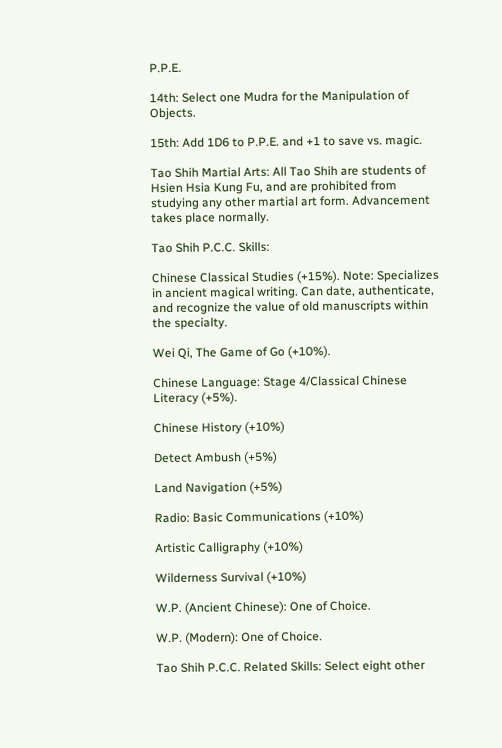P.P.E.

14th: Select one Mudra for the Manipulation of Objects.

15th: Add 1D6 to P.P.E. and +1 to save vs. magic.

Tao Shih Martial Arts: All Tao Shih are students of Hsien Hsia Kung Fu, and are prohibited from studying any other martial art form. Advancement takes place normally.

Tao Shih P.C.C. Skills:

Chinese Classical Studies (+15%). Note: Specializes in ancient magical writing. Can date, authenticate, and recognize the value of old manuscripts within the specialty.

Wei Qi, The Game of Go (+10%).

Chinese Language: Stage 4/Classical Chinese Literacy (+5%).

Chinese History (+10%)

Detect Ambush (+5%)

Land Navigation (+5%)

Radio: Basic Communications (+10%)

Artistic Calligraphy (+10%)

Wilderness Survival (+10%)

W.P. (Ancient Chinese): One of Choice.

W.P. (Modern): One of Choice.

Tao Shih P.C.C. Related Skills: Select eight other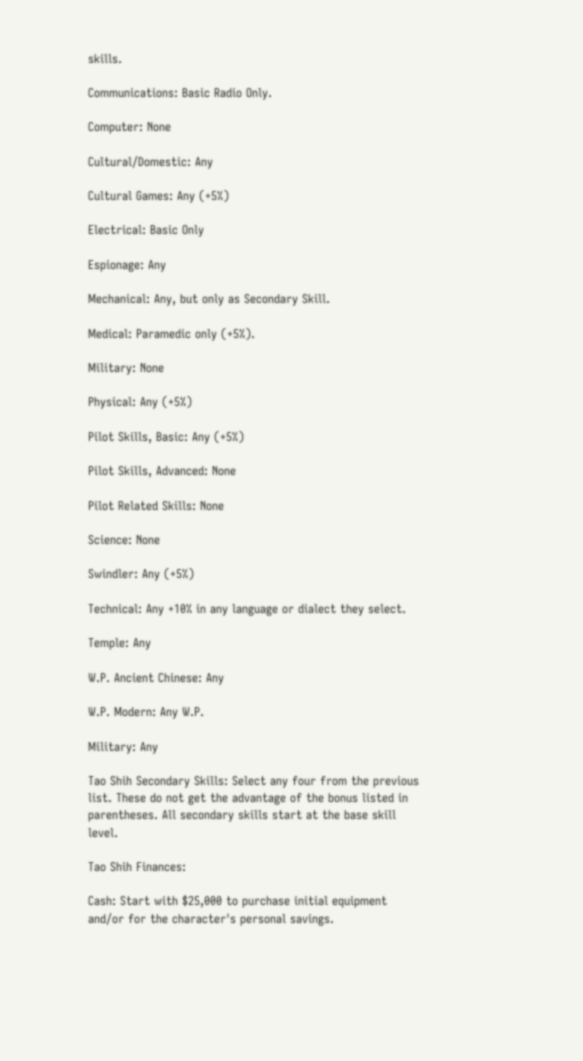skills.

Communications: Basic Radio Only.

Computer: None

Cultural/Domestic: Any

Cultural Games: Any (+5%)

Electrical: Basic Only

Espionage: Any

Mechanical: Any, but only as Secondary Skill.

Medical: Paramedic only (+5%).

Military: None

Physical: Any (+5%)

Pilot Skills, Basic: Any (+5%)

Pilot Skills, Advanced: None

Pilot Related Skills: None

Science: None

Swindler: Any (+5%)

Technical: Any +10% in any language or dialect they select.

Temple: Any

W.P. Ancient Chinese: Any

W.P. Modern: Any W.P.

Military: Any

Tao Shih Secondary Skills: Select any four from the previous list. These do not get the advantage of the bonus listed in parentheses. All secondary skills start at the base skill level.

Tao Shih Finances:

Cash: Start with $25,000 to purchase initial equipment and/or for the character's personal savings.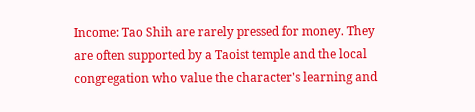Income: Tao Shih are rarely pressed for money. They are often supported by a Taoist temple and the local congregation who value the character's learning and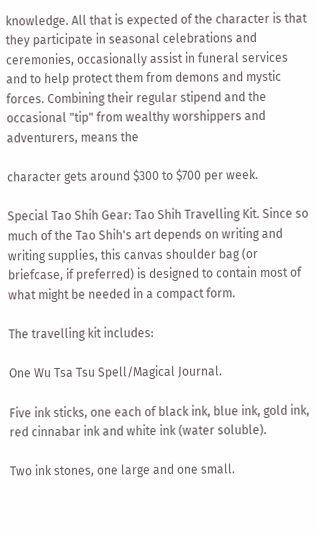knowledge. All that is expected of the character is that they participate in seasonal celebrations and ceremonies, occasionally assist in funeral services and to help protect them from demons and mystic forces. Combining their regular stipend and the occasional "tip" from wealthy worshippers and adventurers, means the

character gets around $300 to $700 per week.

Special Tao Shih Gear: Tao Shih Travelling Kit. Since so much of the Tao Shih's art depends on writing and writing supplies, this canvas shoulder bag (or briefcase, if preferred) is designed to contain most of what might be needed in a compact form.

The travelling kit includes:

One Wu Tsa Tsu Spell/Magical Journal.

Five ink sticks, one each of black ink, blue ink, gold ink, red cinnabar ink and white ink (water soluble).

Two ink stones, one large and one small.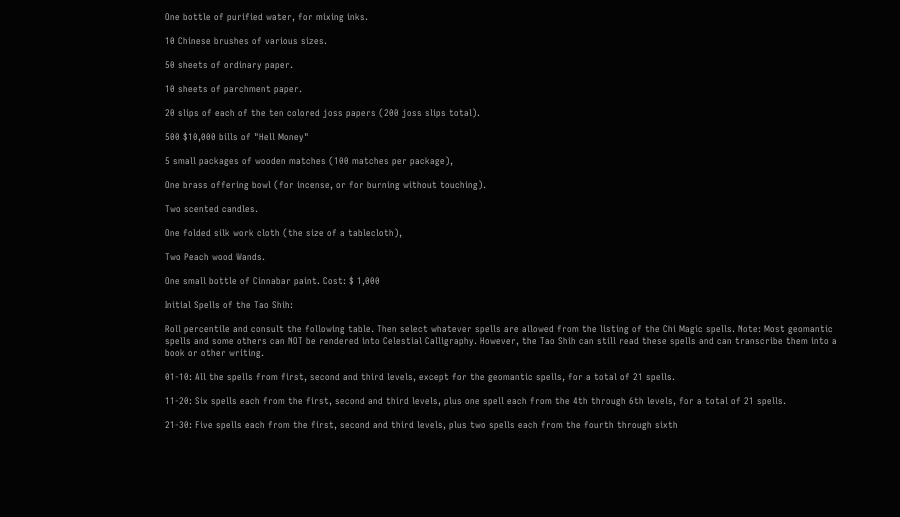One bottle of purified water, for mixing inks.

10 Chinese brushes of various sizes.

50 sheets of ordinary paper.

10 sheets of parchment paper.

20 slips of each of the ten colored joss papers (200 joss slips total).

500 $10,000 bills of "Hell Money"

5 small packages of wooden matches (100 matches per package),

One brass offering bowl (for incense, or for burning without touching).

Two scented candles.

One folded silk work cloth (the size of a tablecloth),

Two Peach wood Wands.

One small bottle of Cinnabar paint. Cost: $ 1,000

Initial Spells of the Tao Shih:

Roll percentile and consult the following table. Then select whatever spells are allowed from the listing of the Chi Magic spells. Note: Most geomantic spells and some others can NOT be rendered into Celestial Calligraphy. However, the Tao Shih can still read these spells and can transcribe them into a book or other writing.

01-10: All the spells from first, second and third levels, except for the geomantic spells, for a total of 21 spells.

11-20: Six spells each from the first, second and third levels, plus one spell each from the 4th through 6th levels, for a total of 21 spells.

21-30: Five spells each from the first, second and third levels, plus two spells each from the fourth through sixth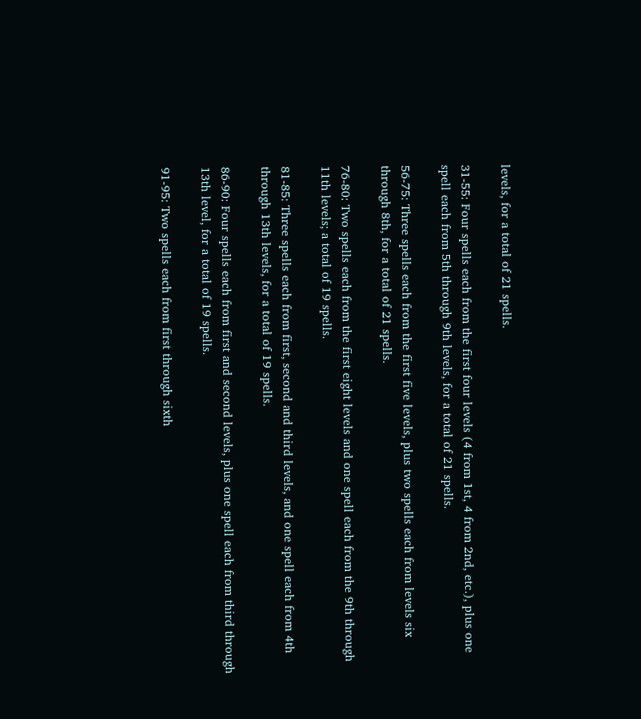levels, for a total of 21 spells.

31-55: Four spells each from the first four levels (4 from 1st, 4 from 2nd, etc.), plus one spell each from 5th through 9th levels, for a total of 21 spells.

56-75: Three spells each from the first five levels, plus two spells each from levels six through 8th, for a total of 21 spells.

76-80: Two spells each from the first eight levels and one spell each from the 9th through 11th levels; a total of 19 spells.

81-85: Three spells each from first, second and third levels, and one spell each from 4th through 13th levels, for a total of 19 spells.

86-90: Four spells each from first and second levels, plus one spell each from third through 13th level, for a total of 19 spells.

91-95: Two spells each from first through sixth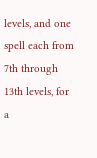levels, and one spell each from 7th through 13th levels, for a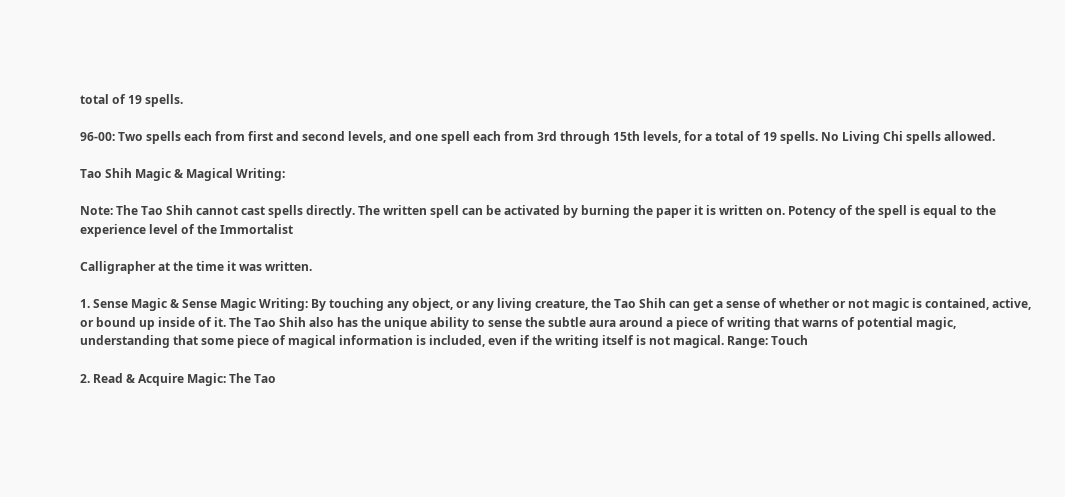total of 19 spells.

96-00: Two spells each from first and second levels, and one spell each from 3rd through 15th levels, for a total of 19 spells. No Living Chi spells allowed.

Tao Shih Magic & Magical Writing:

Note: The Tao Shih cannot cast spells directly. The written spell can be activated by burning the paper it is written on. Potency of the spell is equal to the experience level of the Immortalist

Calligrapher at the time it was written.

1. Sense Magic & Sense Magic Writing: By touching any object, or any living creature, the Tao Shih can get a sense of whether or not magic is contained, active, or bound up inside of it. The Tao Shih also has the unique ability to sense the subtle aura around a piece of writing that warns of potential magic, understanding that some piece of magical information is included, even if the writing itself is not magical. Range: Touch

2. Read & Acquire Magic: The Tao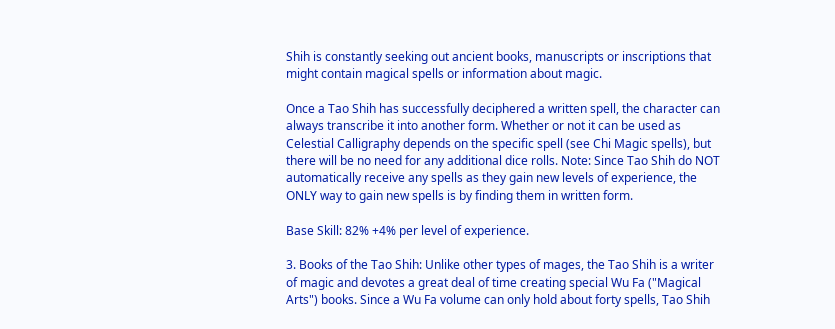Shih is constantly seeking out ancient books, manuscripts or inscriptions that might contain magical spells or information about magic.

Once a Tao Shih has successfully deciphered a written spell, the character can always transcribe it into another form. Whether or not it can be used as Celestial Calligraphy depends on the specific spell (see Chi Magic spells), but there will be no need for any additional dice rolls. Note: Since Tao Shih do NOT automatically receive any spells as they gain new levels of experience, the ONLY way to gain new spells is by finding them in written form.

Base Skill: 82% +4% per level of experience.

3. Books of the Tao Shih: Unlike other types of mages, the Tao Shih is a writer of magic and devotes a great deal of time creating special Wu Fa ("Magical Arts") books. Since a Wu Fa volume can only hold about forty spells, Tao Shih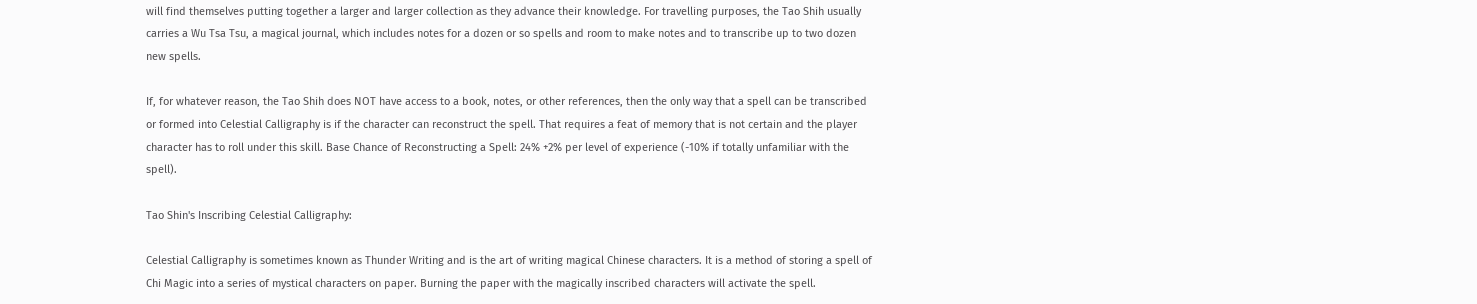will find themselves putting together a larger and larger collection as they advance their knowledge. For travelling purposes, the Tao Shih usually carries a Wu Tsa Tsu, a magical journal, which includes notes for a dozen or so spells and room to make notes and to transcribe up to two dozen new spells.

If, for whatever reason, the Tao Shih does NOT have access to a book, notes, or other references, then the only way that a spell can be transcribed or formed into Celestial Calligraphy is if the character can reconstruct the spell. That requires a feat of memory that is not certain and the player character has to roll under this skill. Base Chance of Reconstructing a Spell: 24% +2% per level of experience (-10% if totally unfamiliar with the spell).

Tao Shin's Inscribing Celestial Calligraphy:

Celestial Calligraphy is sometimes known as Thunder Writing and is the art of writing magical Chinese characters. It is a method of storing a spell of Chi Magic into a series of mystical characters on paper. Burning the paper with the magically inscribed characters will activate the spell.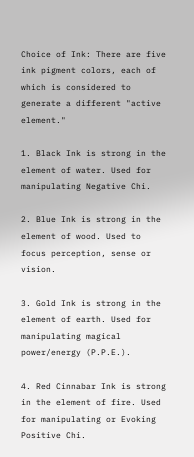Choice of Ink: There are five ink pigment colors, each of which is considered to generate a different "active element."

1. Black Ink is strong in the element of water. Used for manipulating Negative Chi.

2. Blue Ink is strong in the element of wood. Used to focus perception, sense or vision.

3. Gold Ink is strong in the element of earth. Used for manipulating magical power/energy (P.P.E.).

4. Red Cinnabar Ink is strong in the element of fire. Used for manipulating or Evoking Positive Chi.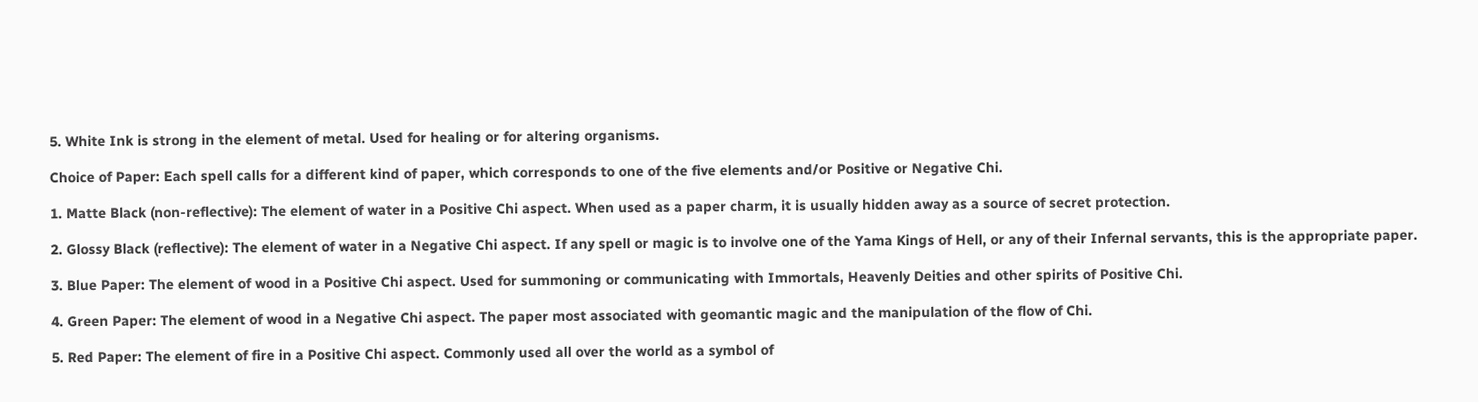5. White Ink is strong in the element of metal. Used for healing or for altering organisms.

Choice of Paper: Each spell calls for a different kind of paper, which corresponds to one of the five elements and/or Positive or Negative Chi.

1. Matte Black (non-reflective): The element of water in a Positive Chi aspect. When used as a paper charm, it is usually hidden away as a source of secret protection.

2. Glossy Black (reflective): The element of water in a Negative Chi aspect. If any spell or magic is to involve one of the Yama Kings of Hell, or any of their Infernal servants, this is the appropriate paper.

3. Blue Paper: The element of wood in a Positive Chi aspect. Used for summoning or communicating with Immortals, Heavenly Deities and other spirits of Positive Chi.

4. Green Paper: The element of wood in a Negative Chi aspect. The paper most associated with geomantic magic and the manipulation of the flow of Chi.

5. Red Paper: The element of fire in a Positive Chi aspect. Commonly used all over the world as a symbol of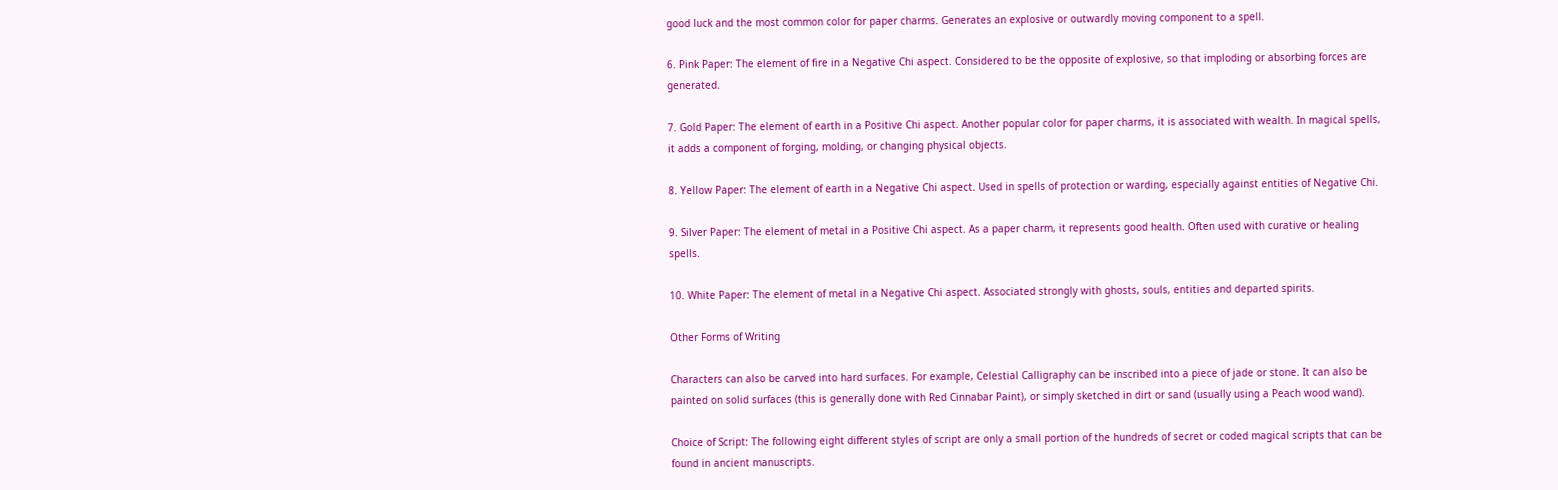good luck and the most common color for paper charms. Generates an explosive or outwardly moving component to a spell.

6. Pink Paper: The element of fire in a Negative Chi aspect. Considered to be the opposite of explosive, so that imploding or absorbing forces are generated.

7. Gold Paper: The element of earth in a Positive Chi aspect. Another popular color for paper charms, it is associated with wealth. In magical spells, it adds a component of forging, molding, or changing physical objects.

8. Yellow Paper: The element of earth in a Negative Chi aspect. Used in spells of protection or warding, especially against entities of Negative Chi.

9. Silver Paper: The element of metal in a Positive Chi aspect. As a paper charm, it represents good health. Often used with curative or healing spells.

10. White Paper: The element of metal in a Negative Chi aspect. Associated strongly with ghosts, souls, entities and departed spirits.

Other Forms of Writing

Characters can also be carved into hard surfaces. For example, Celestial Calligraphy can be inscribed into a piece of jade or stone. It can also be painted on solid surfaces (this is generally done with Red Cinnabar Paint), or simply sketched in dirt or sand (usually using a Peach wood wand).

Choice of Script: The following eight different styles of script are only a small portion of the hundreds of secret or coded magical scripts that can be found in ancient manuscripts.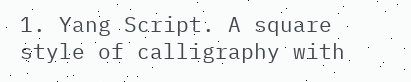1. Yang Script. A square style of calligraphy with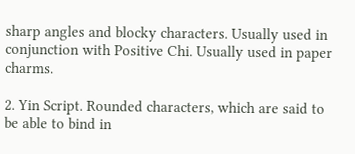sharp angles and blocky characters. Usually used in conjunction with Positive Chi. Usually used in paper charms.

2. Yin Script. Rounded characters, which are said to be able to bind in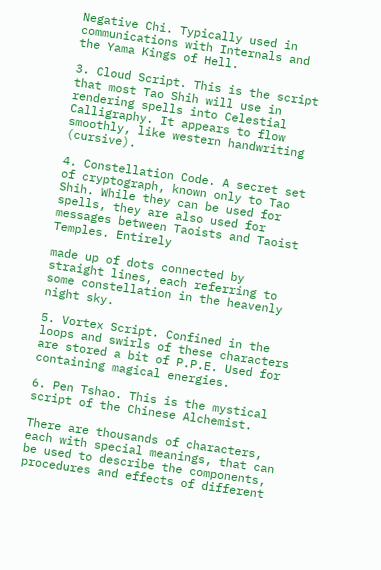Negative Chi. Typically used in communications with Internals and the Yama Kings of Hell.

3. Cloud Script. This is the script that most Tao Shih will use in rendering spells into Celestial Calligraphy. It appears to flow smoothly, like western handwriting (cursive).

4. Constellation Code. A secret set of cryptograph, known only to Tao Shih. While they can be used for spells, they are also used for messages between Taoists and Taoist Temples. Entirely

made up of dots connected by straight lines, each referring to some constellation in the heavenly night sky.

5. Vortex Script. Confined in the loops and swirls of these characters are stored a bit of P.P.E. Used for containing magical energies.

6. Pen Tshao. This is the mystical script of the Chinese Alchemist.

There are thousands of characters, each with special meanings, that can be used to describe the components, procedures and effects of different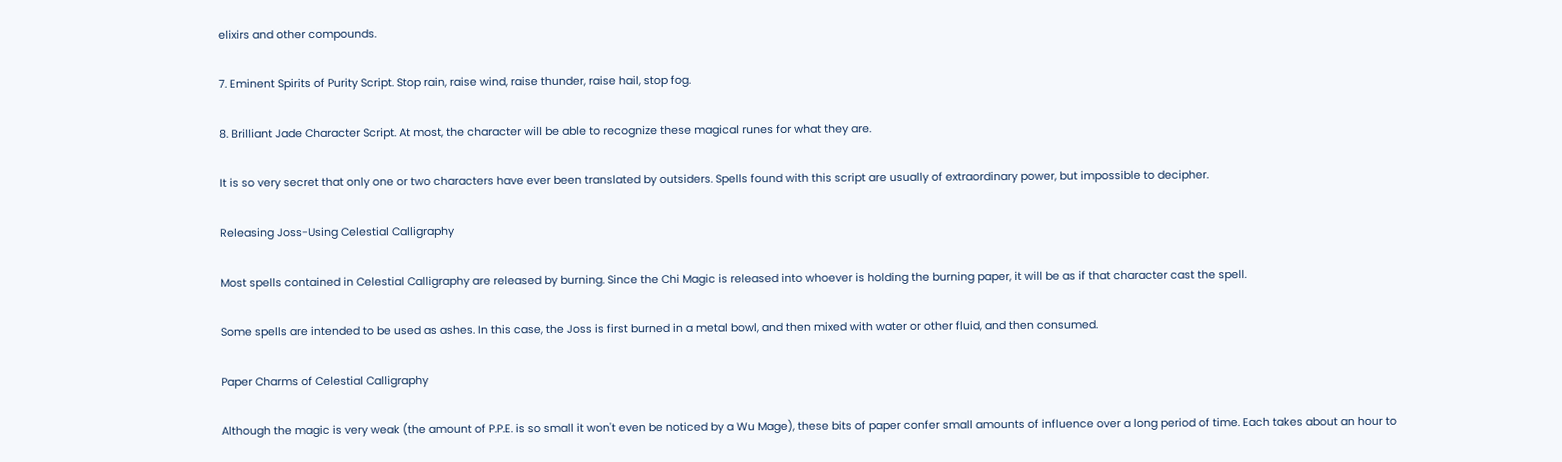elixirs and other compounds.

7. Eminent Spirits of Purity Script. Stop rain, raise wind, raise thunder, raise hail, stop fog.

8. Brilliant Jade Character Script. At most, the character will be able to recognize these magical runes for what they are.

It is so very secret that only one or two characters have ever been translated by outsiders. Spells found with this script are usually of extraordinary power, but impossible to decipher.

Releasing Joss-Using Celestial Calligraphy

Most spells contained in Celestial Calligraphy are released by burning. Since the Chi Magic is released into whoever is holding the burning paper, it will be as if that character cast the spell.

Some spells are intended to be used as ashes. In this case, the Joss is first burned in a metal bowl, and then mixed with water or other fluid, and then consumed.

Paper Charms of Celestial Calligraphy

Although the magic is very weak (the amount of P.P.E. is so small it won't even be noticed by a Wu Mage), these bits of paper confer small amounts of influence over a long period of time. Each takes about an hour to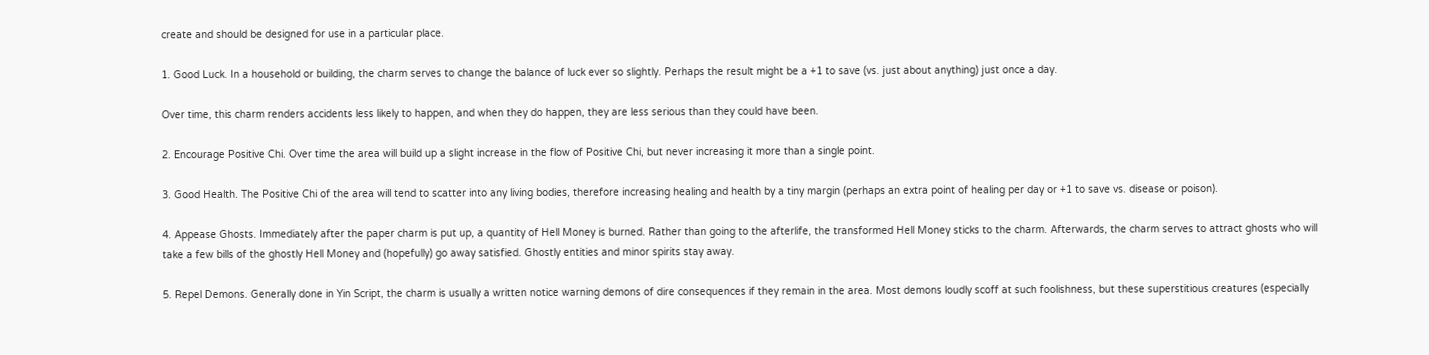create and should be designed for use in a particular place.

1. Good Luck. In a household or building, the charm serves to change the balance of luck ever so slightly. Perhaps the result might be a +1 to save (vs. just about anything) just once a day.

Over time, this charm renders accidents less likely to happen, and when they do happen, they are less serious than they could have been.

2. Encourage Positive Chi. Over time the area will build up a slight increase in the flow of Positive Chi, but never increasing it more than a single point.

3. Good Health. The Positive Chi of the area will tend to scatter into any living bodies, therefore increasing healing and health by a tiny margin (perhaps an extra point of healing per day or +1 to save vs. disease or poison).

4. Appease Ghosts. Immediately after the paper charm is put up, a quantity of Hell Money is burned. Rather than going to the afterlife, the transformed Hell Money sticks to the charm. Afterwards, the charm serves to attract ghosts who will take a few bills of the ghostly Hell Money and (hopefully) go away satisfied. Ghostly entities and minor spirits stay away.

5. Repel Demons. Generally done in Yin Script, the charm is usually a written notice warning demons of dire consequences if they remain in the area. Most demons loudly scoff at such foolishness, but these superstitious creatures (especially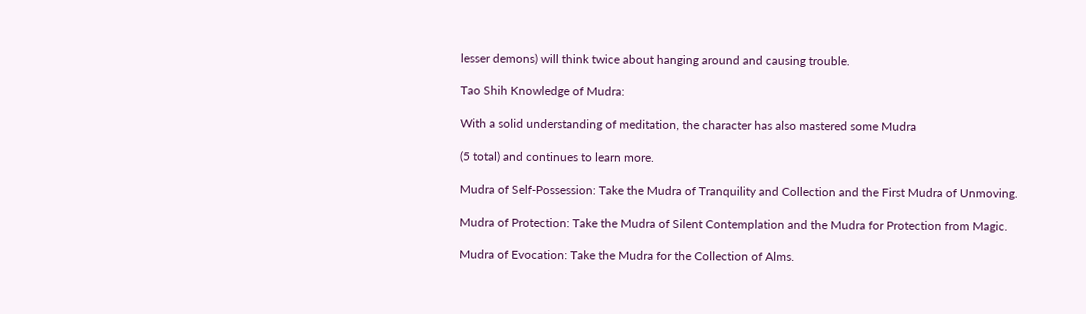lesser demons) will think twice about hanging around and causing trouble.

Tao Shih Knowledge of Mudra:

With a solid understanding of meditation, the character has also mastered some Mudra

(5 total) and continues to learn more.

Mudra of Self-Possession: Take the Mudra of Tranquility and Collection and the First Mudra of Unmoving.

Mudra of Protection: Take the Mudra of Silent Contemplation and the Mudra for Protection from Magic.

Mudra of Evocation: Take the Mudra for the Collection of Alms.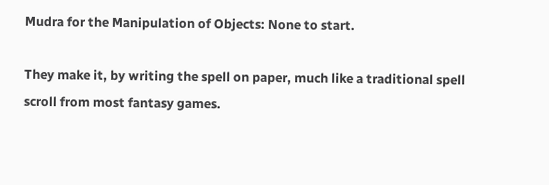Mudra for the Manipulation of Objects: None to start.

They make it, by writing the spell on paper, much like a traditional spell scroll from most fantasy games.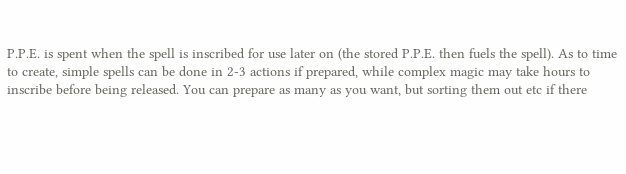P.P.E. is spent when the spell is inscribed for use later on (the stored P.P.E. then fuels the spell). As to time to create, simple spells can be done in 2-3 actions if prepared, while complex magic may take hours to inscribe before being released. You can prepare as many as you want, but sorting them out etc if there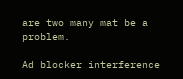are two many mat be a problem.

Ad blocker interference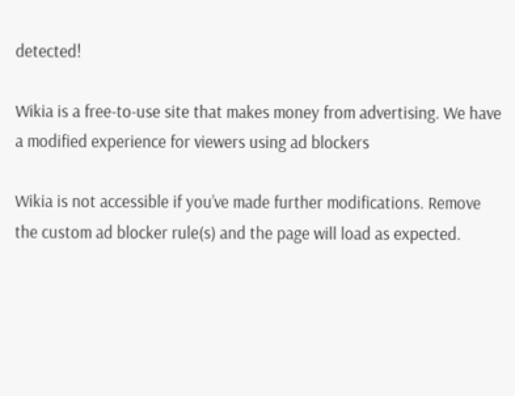detected!

Wikia is a free-to-use site that makes money from advertising. We have a modified experience for viewers using ad blockers

Wikia is not accessible if you’ve made further modifications. Remove the custom ad blocker rule(s) and the page will load as expected.